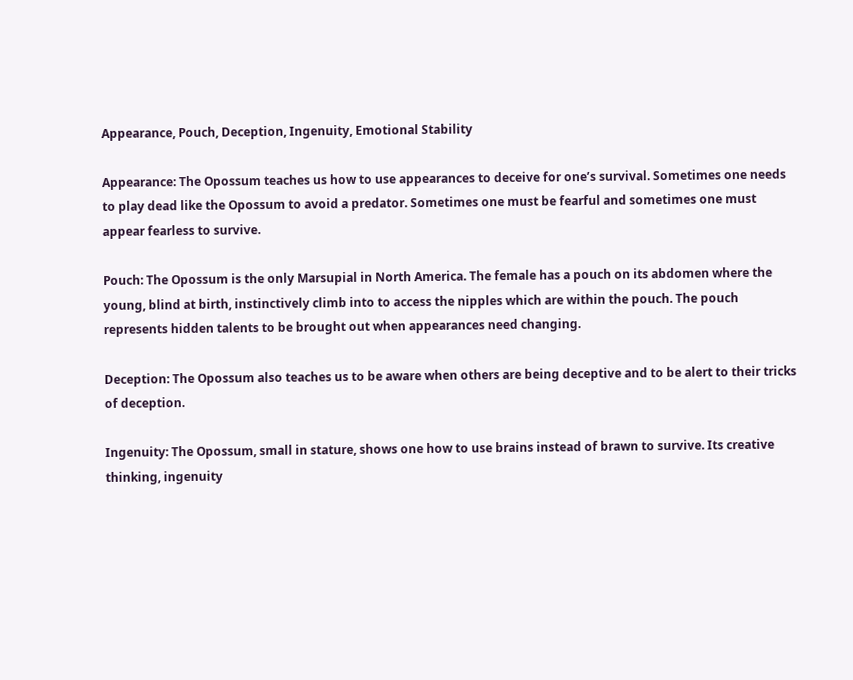Appearance, Pouch, Deception, Ingenuity, Emotional Stability

Appearance: The Opossum teaches us how to use appearances to deceive for one’s survival. Sometimes one needs to play dead like the Opossum to avoid a predator. Sometimes one must be fearful and sometimes one must appear fearless to survive.

Pouch: The Opossum is the only Marsupial in North America. The female has a pouch on its abdomen where the young, blind at birth, instinctively climb into to access the nipples which are within the pouch. The pouch represents hidden talents to be brought out when appearances need changing.

Deception: The Opossum also teaches us to be aware when others are being deceptive and to be alert to their tricks of deception.

Ingenuity: The Opossum, small in stature, shows one how to use brains instead of brawn to survive. Its creative thinking, ingenuity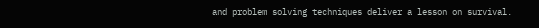and problem solving techniques deliver a lesson on survival.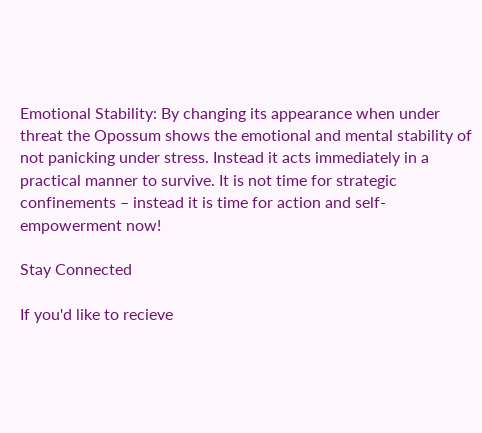Emotional Stability: By changing its appearance when under threat the Opossum shows the emotional and mental stability of not panicking under stress. Instead it acts immediately in a practical manner to survive. It is not time for strategic confinements – instead it is time for action and self-empowerment now!

Stay Connected

If you'd like to recieve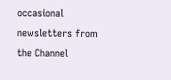occasional newsletters from the Channel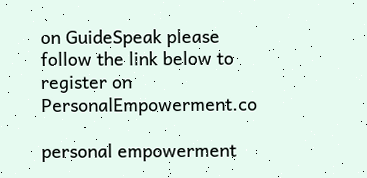on GuideSpeak please follow the link below to register on PersonalEmpowerment.co

personal empowerment